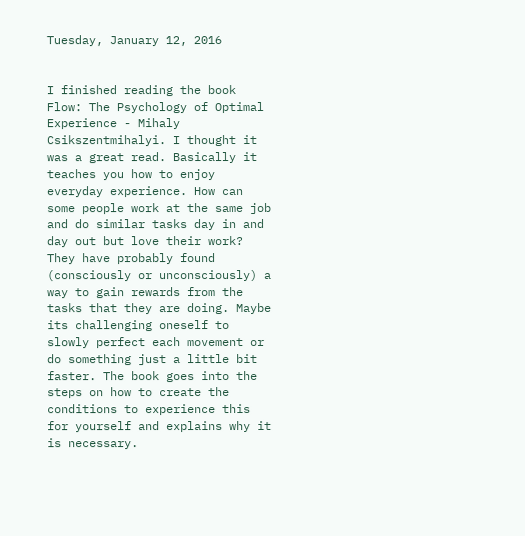Tuesday, January 12, 2016


I finished reading the book Flow: The Psychology of Optimal Experience - Mihaly Csikszentmihalyi. I thought it was a great read. Basically it teaches you how to enjoy everyday experience. How can some people work at the same job and do similar tasks day in and day out but love their work? They have probably found (consciously or unconsciously) a way to gain rewards from the tasks that they are doing. Maybe its challenging oneself to slowly perfect each movement or do something just a little bit faster. The book goes into the steps on how to create the conditions to experience this for yourself and explains why it is necessary.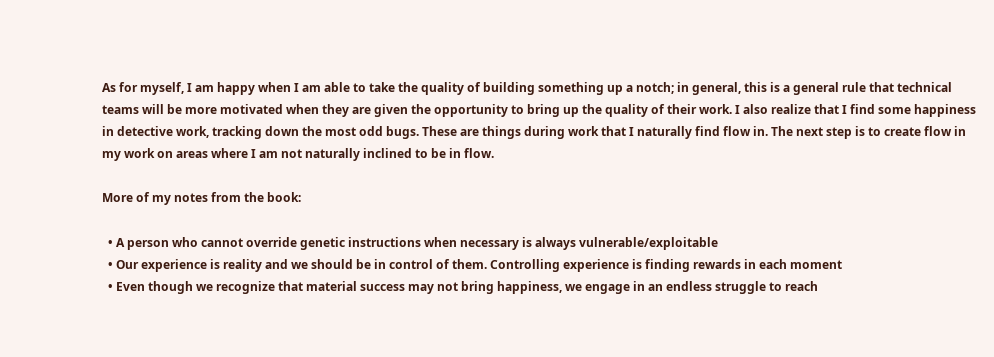As for myself, I am happy when I am able to take the quality of building something up a notch; in general, this is a general rule that technical teams will be more motivated when they are given the opportunity to bring up the quality of their work. I also realize that I find some happiness in detective work, tracking down the most odd bugs. These are things during work that I naturally find flow in. The next step is to create flow in my work on areas where I am not naturally inclined to be in flow.

More of my notes from the book:

  • A person who cannot override genetic instructions when necessary is always vulnerable/exploitable
  • Our experience is reality and we should be in control of them. Controlling experience is finding rewards in each moment
  • Even though we recognize that material success may not bring happiness, we engage in an endless struggle to reach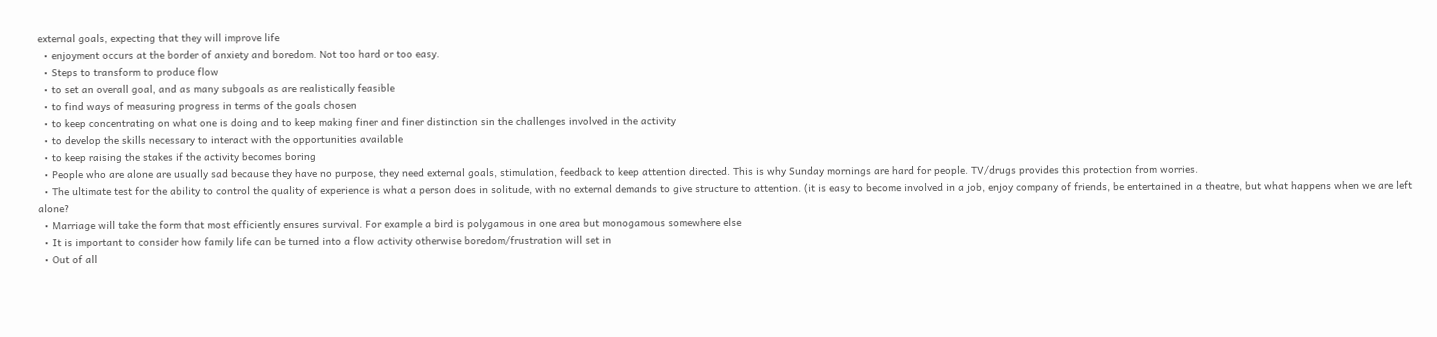external goals, expecting that they will improve life
  • enjoyment occurs at the border of anxiety and boredom. Not too hard or too easy.
  • Steps to transform to produce flow
  • to set an overall goal, and as many subgoals as are realistically feasible
  • to find ways of measuring progress in terms of the goals chosen
  • to keep concentrating on what one is doing and to keep making finer and finer distinction sin the challenges involved in the activity
  • to develop the skills necessary to interact with the opportunities available
  • to keep raising the stakes if the activity becomes boring
  • People who are alone are usually sad because they have no purpose, they need external goals, stimulation, feedback to keep attention directed. This is why Sunday mornings are hard for people. TV/drugs provides this protection from worries.
  • The ultimate test for the ability to control the quality of experience is what a person does in solitude, with no external demands to give structure to attention. (it is easy to become involved in a job, enjoy company of friends, be entertained in a theatre, but what happens when we are left alone?
  • Marriage will take the form that most efficiently ensures survival. For example a bird is polygamous in one area but monogamous somewhere else
  • It is important to consider how family life can be turned into a flow activity otherwise boredom/frustration will set in
  • Out of all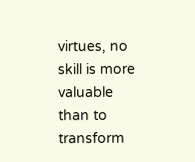virtues, no skill is more valuable than to transform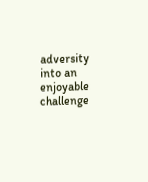adversity into an enjoyable challenge